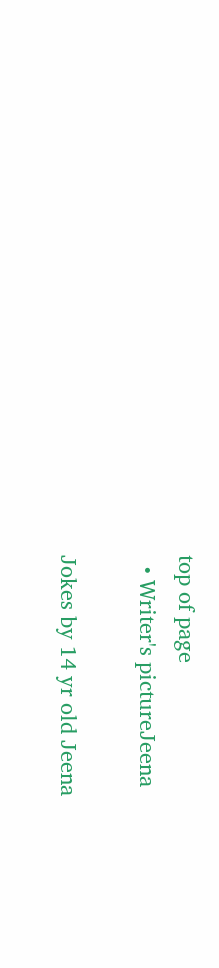top of page
  • Writer's pictureJeena

Jokes by 14 yr old Jeena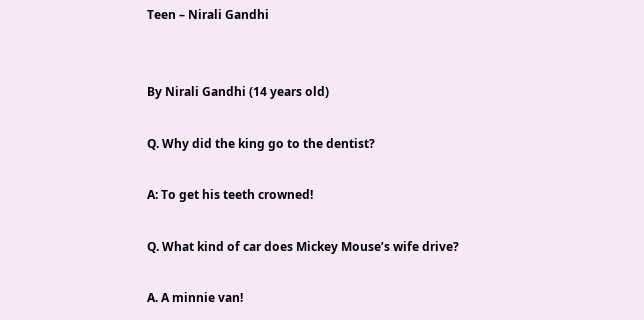Teen – Nirali Gandhi


By Nirali Gandhi (14 years old)

Q. Why did the king go to the dentist?

A: To get his teeth crowned!

Q. What kind of car does Mickey Mouse’s wife drive?

A. A minnie van!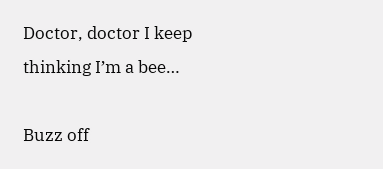Doctor, doctor I keep thinking I’m a bee…

Buzz off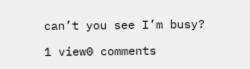can’t you see I’m busy?

1 view0 comments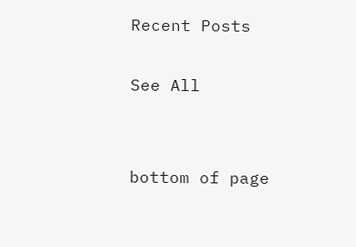Recent Posts

See All


bottom of page